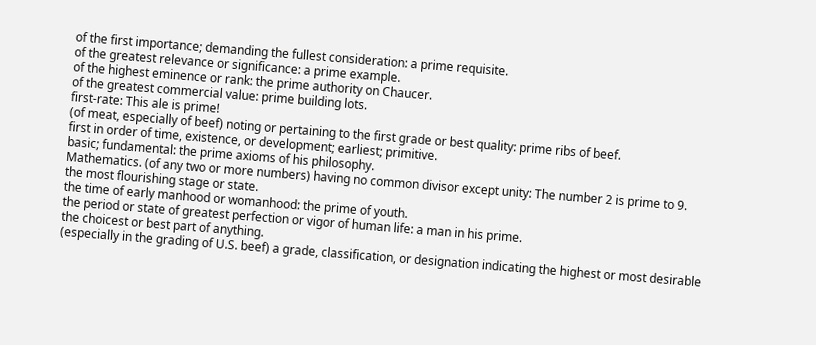of the first importance; demanding the fullest consideration: a prime requisite.
of the greatest relevance or significance: a prime example.
of the highest eminence or rank: the prime authority on Chaucer.
of the greatest commercial value: prime building lots.
first-rate: This ale is prime!
(of meat, especially of beef) noting or pertaining to the first grade or best quality: prime ribs of beef.
first in order of time, existence, or development; earliest; primitive.
basic; fundamental: the prime axioms of his philosophy.
Mathematics. (of any two or more numbers) having no common divisor except unity: The number 2 is prime to 9.
the most flourishing stage or state.
the time of early manhood or womanhood: the prime of youth.
the period or state of greatest perfection or vigor of human life: a man in his prime.
the choicest or best part of anything.
(especially in the grading of U.S. beef) a grade, classification, or designation indicating the highest or most desirable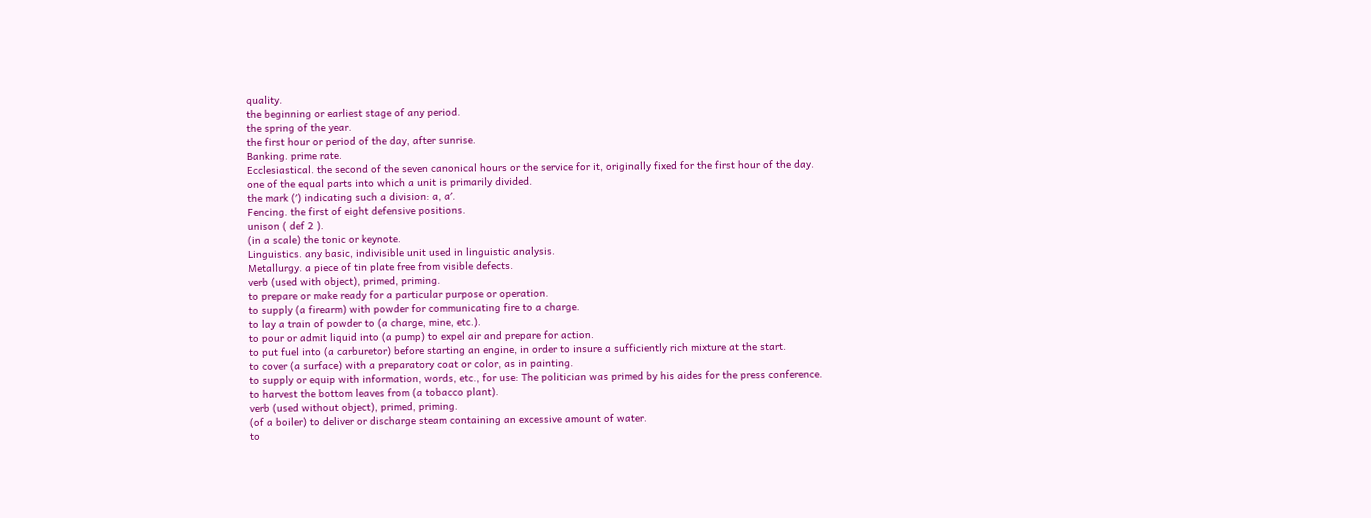quality.
the beginning or earliest stage of any period.
the spring of the year.
the first hour or period of the day, after sunrise.
Banking. prime rate.
Ecclesiastical. the second of the seven canonical hours or the service for it, originally fixed for the first hour of the day.
one of the equal parts into which a unit is primarily divided.
the mark (′) indicating such a division: a, a′.
Fencing. the first of eight defensive positions.
unison ( def 2 ).
(in a scale) the tonic or keynote.
Linguistics. any basic, indivisible unit used in linguistic analysis.
Metallurgy. a piece of tin plate free from visible defects.
verb (used with object), primed, priming.
to prepare or make ready for a particular purpose or operation.
to supply (a firearm) with powder for communicating fire to a charge.
to lay a train of powder to (a charge, mine, etc.).
to pour or admit liquid into (a pump) to expel air and prepare for action.
to put fuel into (a carburetor) before starting an engine, in order to insure a sufficiently rich mixture at the start.
to cover (a surface) with a preparatory coat or color, as in painting.
to supply or equip with information, words, etc., for use: The politician was primed by his aides for the press conference.
to harvest the bottom leaves from (a tobacco plant).
verb (used without object), primed, priming.
(of a boiler) to deliver or discharge steam containing an excessive amount of water.
to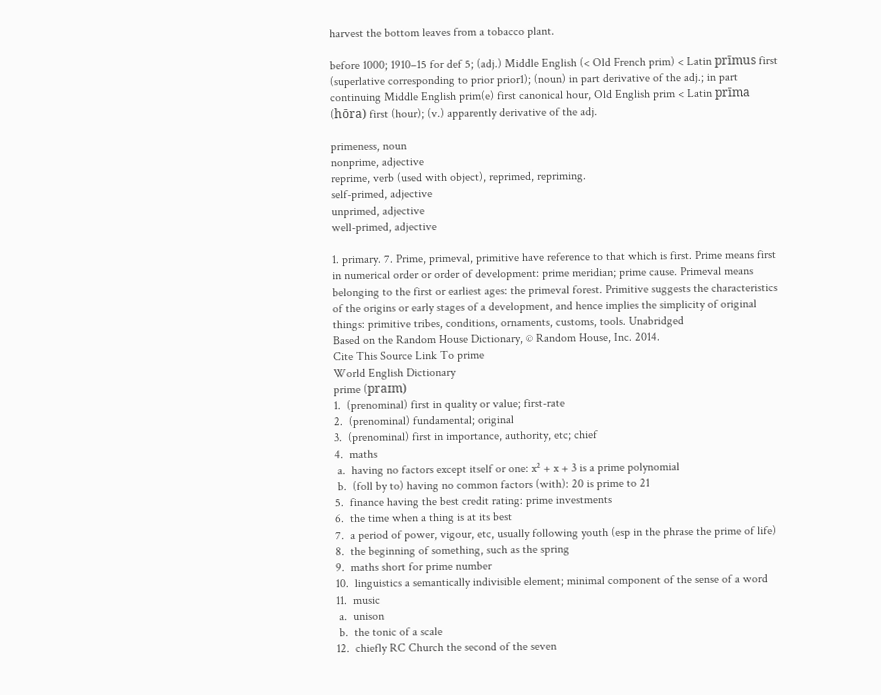harvest the bottom leaves from a tobacco plant.

before 1000; 1910–15 for def 5; (adj.) Middle English (< Old French prim) < Latin prīmus first (superlative corresponding to prior prior1); (noun) in part derivative of the adj.; in part continuing Middle English prim(e) first canonical hour, Old English prim < Latin prīma (hōra) first (hour); (v.) apparently derivative of the adj.

primeness, noun
nonprime, adjective
reprime, verb (used with object), reprimed, repriming.
self-primed, adjective
unprimed, adjective
well-primed, adjective

1. primary. 7. Prime, primeval, primitive have reference to that which is first. Prime means first in numerical order or order of development: prime meridian; prime cause. Primeval means belonging to the first or earliest ages: the primeval forest. Primitive suggests the characteristics of the origins or early stages of a development, and hence implies the simplicity of original things: primitive tribes, conditions, ornaments, customs, tools. Unabridged
Based on the Random House Dictionary, © Random House, Inc. 2014.
Cite This Source Link To prime
World English Dictionary
prime (praɪm)
1.  (prenominal) first in quality or value; first-rate
2.  (prenominal) fundamental; original
3.  (prenominal) first in importance, authority, etc; chief
4.  maths
 a.  having no factors except itself or one: x² + x + 3 is a prime polynomial
 b.  (foll by to) having no common factors (with): 20 is prime to 21
5.  finance having the best credit rating: prime investments
6.  the time when a thing is at its best
7.  a period of power, vigour, etc, usually following youth (esp in the phrase the prime of life)
8.  the beginning of something, such as the spring
9.  maths short for prime number
10.  linguistics a semantically indivisible element; minimal component of the sense of a word
11.  music
 a.  unison
 b.  the tonic of a scale
12.  chiefly RC Church the second of the seven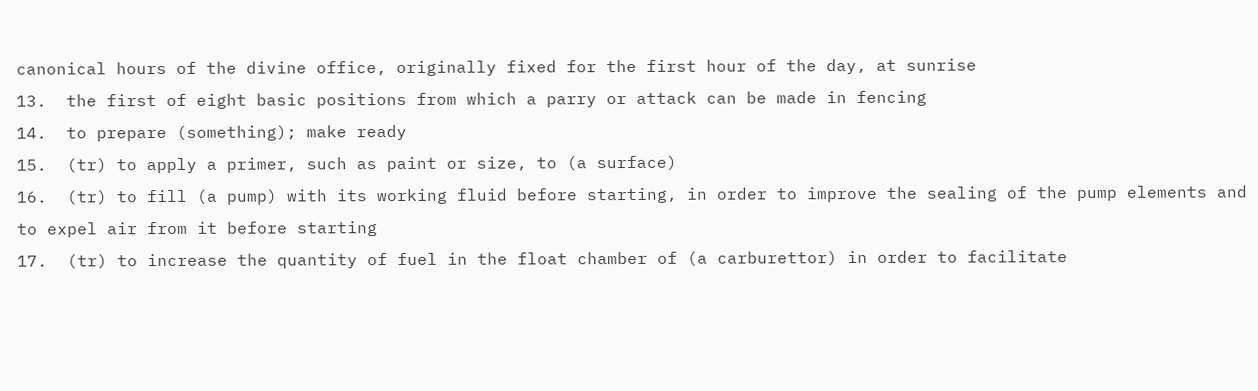canonical hours of the divine office, originally fixed for the first hour of the day, at sunrise
13.  the first of eight basic positions from which a parry or attack can be made in fencing
14.  to prepare (something); make ready
15.  (tr) to apply a primer, such as paint or size, to (a surface)
16.  (tr) to fill (a pump) with its working fluid before starting, in order to improve the sealing of the pump elements and to expel air from it before starting
17.  (tr) to increase the quantity of fuel in the float chamber of (a carburettor) in order to facilitate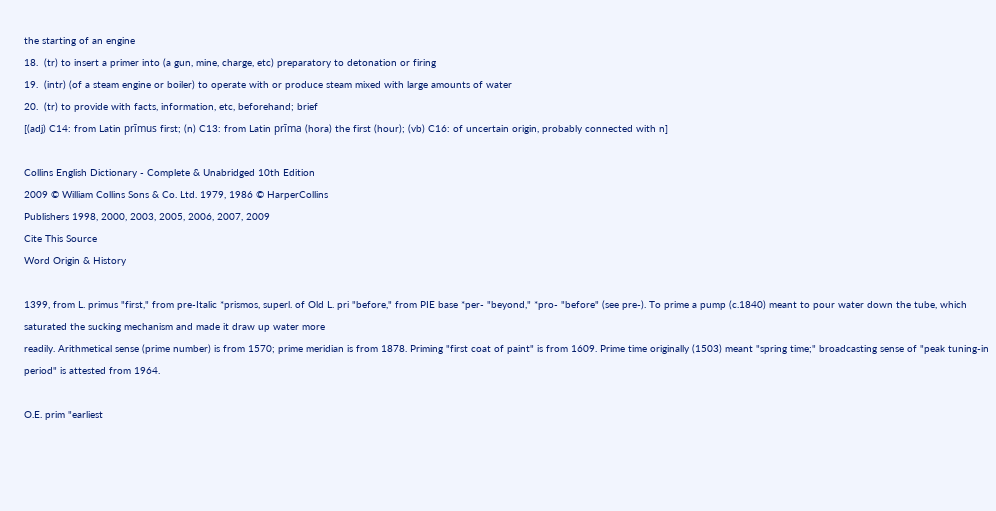the starting of an engine
18.  (tr) to insert a primer into (a gun, mine, charge, etc) preparatory to detonation or firing
19.  (intr) (of a steam engine or boiler) to operate with or produce steam mixed with large amounts of water
20.  (tr) to provide with facts, information, etc, beforehand; brief
[(adj) C14: from Latin prīmus first; (n) C13: from Latin prīma (hora) the first (hour); (vb) C16: of uncertain origin, probably connected with n]

Collins English Dictionary - Complete & Unabridged 10th Edition
2009 © William Collins Sons & Co. Ltd. 1979, 1986 © HarperCollins
Publishers 1998, 2000, 2003, 2005, 2006, 2007, 2009
Cite This Source
Word Origin & History

1399, from L. primus "first," from pre-Italic *prismos, superl. of Old L. pri "before," from PIE base *per- "beyond," *pro- "before" (see pre-). To prime a pump (c.1840) meant to pour water down the tube, which saturated the sucking mechanism and made it draw up water more
readily. Arithmetical sense (prime number) is from 1570; prime meridian is from 1878. Priming "first coat of paint" is from 1609. Prime time originally (1503) meant "spring time;" broadcasting sense of "peak tuning-in period" is attested from 1964.

O.E. prim "earliest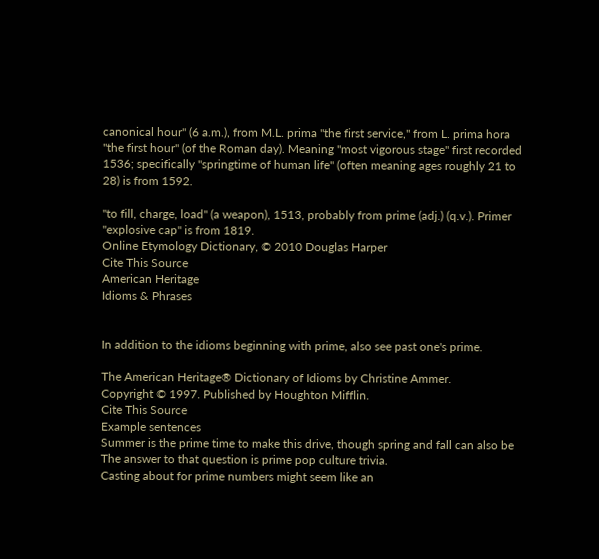canonical hour" (6 a.m.), from M.L. prima "the first service," from L. prima hora "the first hour" (of the Roman day). Meaning "most vigorous stage" first recorded 1536; specifically "springtime of human life" (often meaning ages roughly 21 to 28) is from 1592.

"to fill, charge, load" (a weapon), 1513, probably from prime (adj.) (q.v.). Primer "explosive cap" is from 1819.
Online Etymology Dictionary, © 2010 Douglas Harper
Cite This Source
American Heritage
Idioms & Phrases


In addition to the idioms beginning with prime, also see past one's prime.

The American Heritage® Dictionary of Idioms by Christine Ammer.
Copyright © 1997. Published by Houghton Mifflin.
Cite This Source
Example sentences
Summer is the prime time to make this drive, though spring and fall can also be
The answer to that question is prime pop culture trivia.
Casting about for prime numbers might seem like an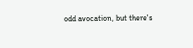odd avocation, but there's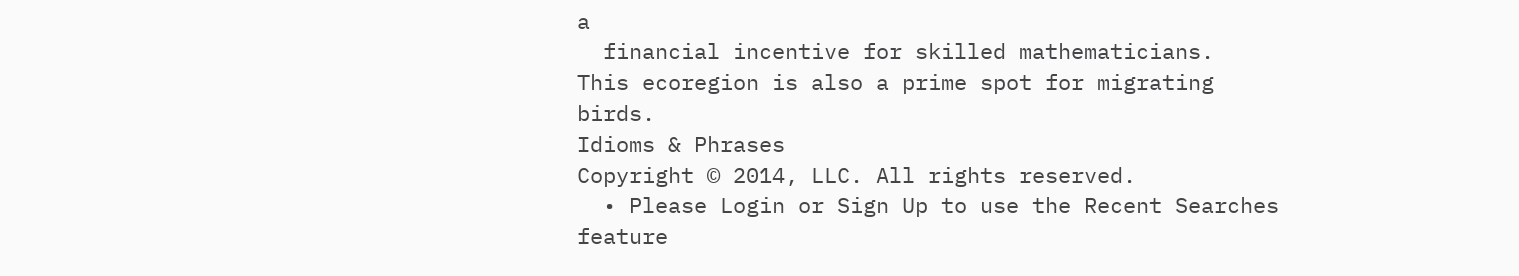a
  financial incentive for skilled mathematicians.
This ecoregion is also a prime spot for migrating birds.
Idioms & Phrases
Copyright © 2014, LLC. All rights reserved.
  • Please Login or Sign Up to use the Recent Searches feature